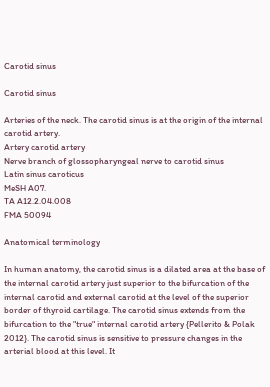Carotid sinus

Carotid sinus

Arteries of the neck. The carotid sinus is at the origin of the internal carotid artery.
Artery carotid artery
Nerve branch of glossopharyngeal nerve to carotid sinus
Latin sinus caroticus
MeSH A07.
TA A12.2.04.008
FMA 50094

Anatomical terminology

In human anatomy, the carotid sinus is a dilated area at the base of the internal carotid artery just superior to the bifurcation of the internal carotid and external carotid at the level of the superior border of thyroid cartilage. The carotid sinus extends from the bifurcation to the "true" internal carotid artery {Pellerito & Polak 2012}. The carotid sinus is sensitive to pressure changes in the arterial blood at this level. It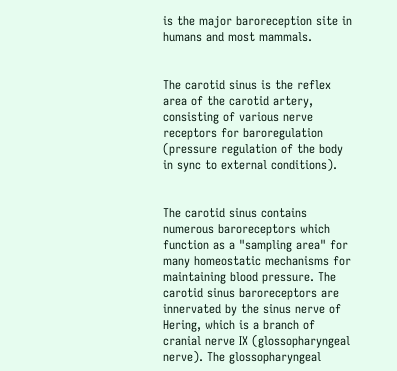is the major baroreception site in humans and most mammals.


The carotid sinus is the reflex area of the carotid artery, consisting of various nerve receptors for baroregulation (pressure regulation of the body in sync to external conditions).


The carotid sinus contains numerous baroreceptors which function as a "sampling area" for many homeostatic mechanisms for maintaining blood pressure. The carotid sinus baroreceptors are innervated by the sinus nerve of Hering, which is a branch of cranial nerve IX (glossopharyngeal nerve). The glossopharyngeal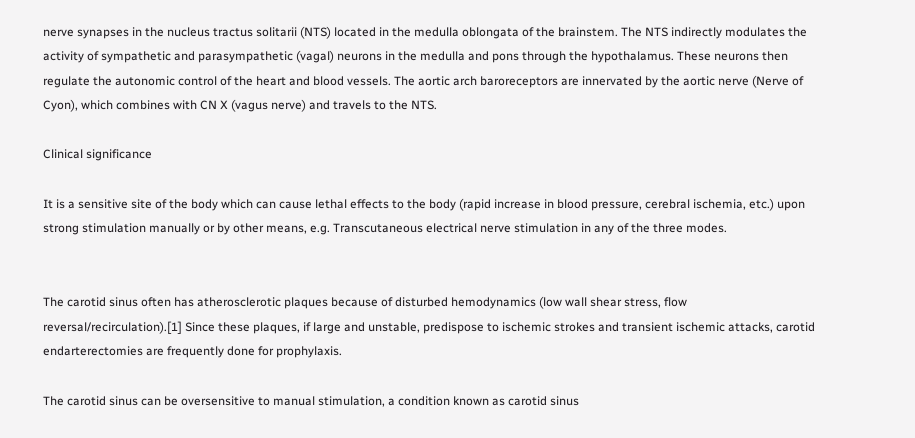nerve synapses in the nucleus tractus solitarii (NTS) located in the medulla oblongata of the brainstem. The NTS indirectly modulates the activity of sympathetic and parasympathetic (vagal) neurons in the medulla and pons through the hypothalamus. These neurons then regulate the autonomic control of the heart and blood vessels. The aortic arch baroreceptors are innervated by the aortic nerve (Nerve of Cyon), which combines with CN X (vagus nerve) and travels to the NTS.

Clinical significance

It is a sensitive site of the body which can cause lethal effects to the body (rapid increase in blood pressure, cerebral ischemia, etc.) upon strong stimulation manually or by other means, e.g. Transcutaneous electrical nerve stimulation in any of the three modes.


The carotid sinus often has atherosclerotic plaques because of disturbed hemodynamics (low wall shear stress, flow reversal/recirculation).[1] Since these plaques, if large and unstable, predispose to ischemic strokes and transient ischemic attacks, carotid endarterectomies are frequently done for prophylaxis.

The carotid sinus can be oversensitive to manual stimulation, a condition known as carotid sinus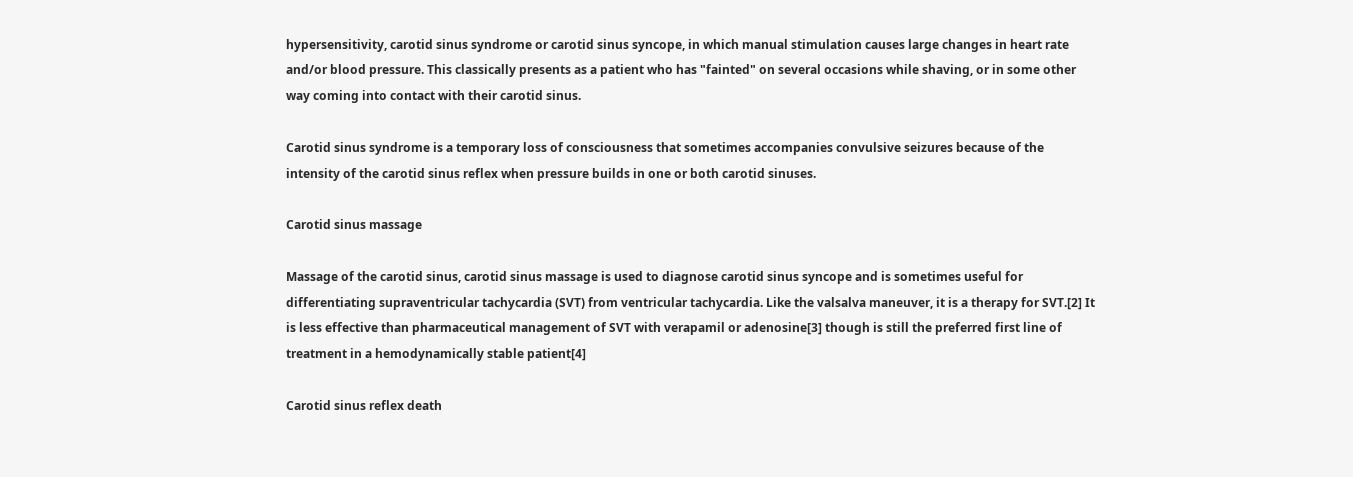hypersensitivity, carotid sinus syndrome or carotid sinus syncope, in which manual stimulation causes large changes in heart rate and/or blood pressure. This classically presents as a patient who has "fainted" on several occasions while shaving, or in some other way coming into contact with their carotid sinus.

Carotid sinus syndrome is a temporary loss of consciousness that sometimes accompanies convulsive seizures because of the intensity of the carotid sinus reflex when pressure builds in one or both carotid sinuses.

Carotid sinus massage

Massage of the carotid sinus, carotid sinus massage is used to diagnose carotid sinus syncope and is sometimes useful for differentiating supraventricular tachycardia (SVT) from ventricular tachycardia. Like the valsalva maneuver, it is a therapy for SVT.[2] It is less effective than pharmaceutical management of SVT with verapamil or adenosine[3] though is still the preferred first line of treatment in a hemodynamically stable patient[4]

Carotid sinus reflex death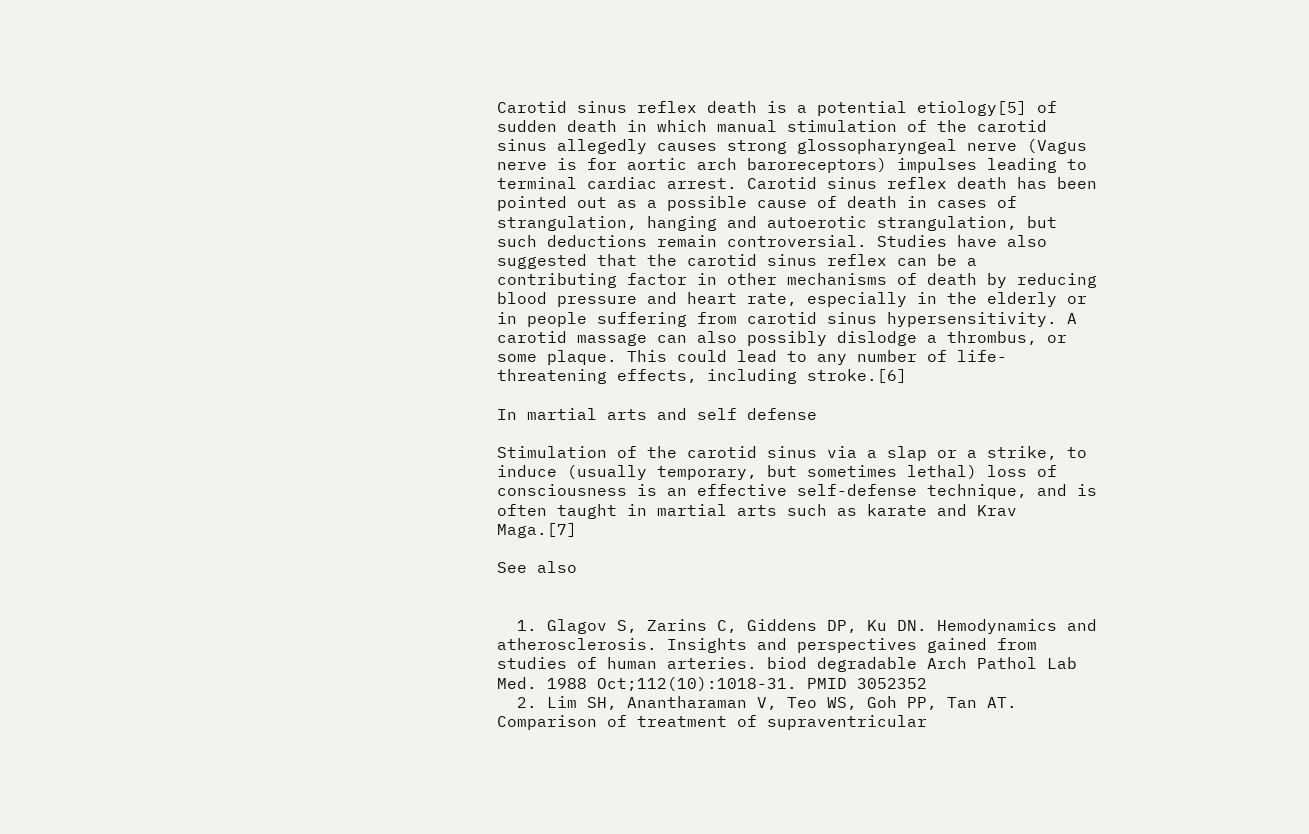Carotid sinus reflex death is a potential etiology[5] of sudden death in which manual stimulation of the carotid sinus allegedly causes strong glossopharyngeal nerve (Vagus nerve is for aortic arch baroreceptors) impulses leading to terminal cardiac arrest. Carotid sinus reflex death has been pointed out as a possible cause of death in cases of strangulation, hanging and autoerotic strangulation, but such deductions remain controversial. Studies have also suggested that the carotid sinus reflex can be a contributing factor in other mechanisms of death by reducing blood pressure and heart rate, especially in the elderly or in people suffering from carotid sinus hypersensitivity. A carotid massage can also possibly dislodge a thrombus, or some plaque. This could lead to any number of life-threatening effects, including stroke.[6]

In martial arts and self defense

Stimulation of the carotid sinus via a slap or a strike, to induce (usually temporary, but sometimes lethal) loss of consciousness is an effective self-defense technique, and is often taught in martial arts such as karate and Krav Maga.[7]

See also


  1. Glagov S, Zarins C, Giddens DP, Ku DN. Hemodynamics and atherosclerosis. Insights and perspectives gained from studies of human arteries. biod degradable Arch Pathol Lab Med. 1988 Oct;112(10):1018-31. PMID 3052352
  2. Lim SH, Anantharaman V, Teo WS, Goh PP, Tan AT. Comparison of treatment of supraventricular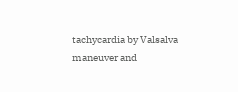tachycardia by Valsalva maneuver and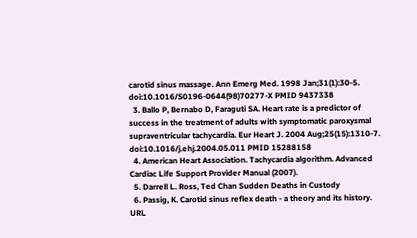carotid sinus massage. Ann Emerg Med. 1998 Jan;31(1):30-5. doi:10.1016/S0196-0644(98)70277-X PMID 9437338
  3. Ballo P, Bernabo D, Faraguti SA. Heart rate is a predictor of success in the treatment of adults with symptomatic paroxysmal supraventricular tachycardia. Eur Heart J. 2004 Aug;25(15):1310-7. doi:10.1016/j.ehj.2004.05.011 PMID 15288158
  4. American Heart Association. Tachycardia algorithm. Advanced Cardiac Life Support Provider Manual (2007).
  5. Darrell L. Ross, Ted Chan Sudden Deaths in Custody
  6. Passig, K. Carotid sinus reflex death - a theory and its history. URL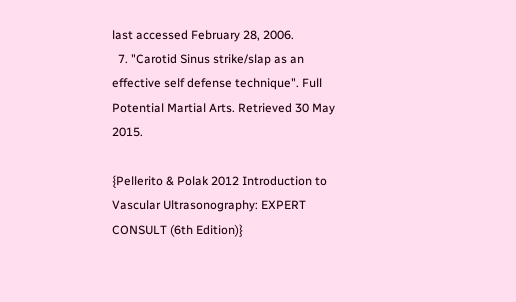last accessed February 28, 2006.
  7. "Carotid Sinus strike/slap as an effective self defense technique". Full Potential Martial Arts. Retrieved 30 May 2015.

{Pellerito & Polak 2012 Introduction to Vascular Ultrasonography: EXPERT CONSULT (6th Edition)}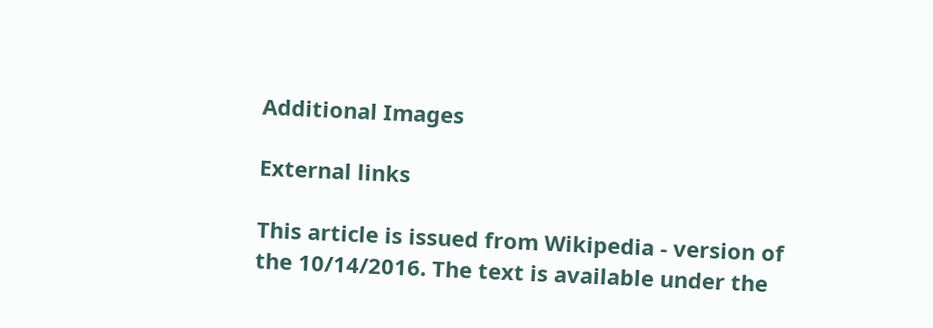Additional Images

External links

This article is issued from Wikipedia - version of the 10/14/2016. The text is available under the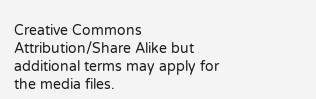Creative Commons Attribution/Share Alike but additional terms may apply for the media files.